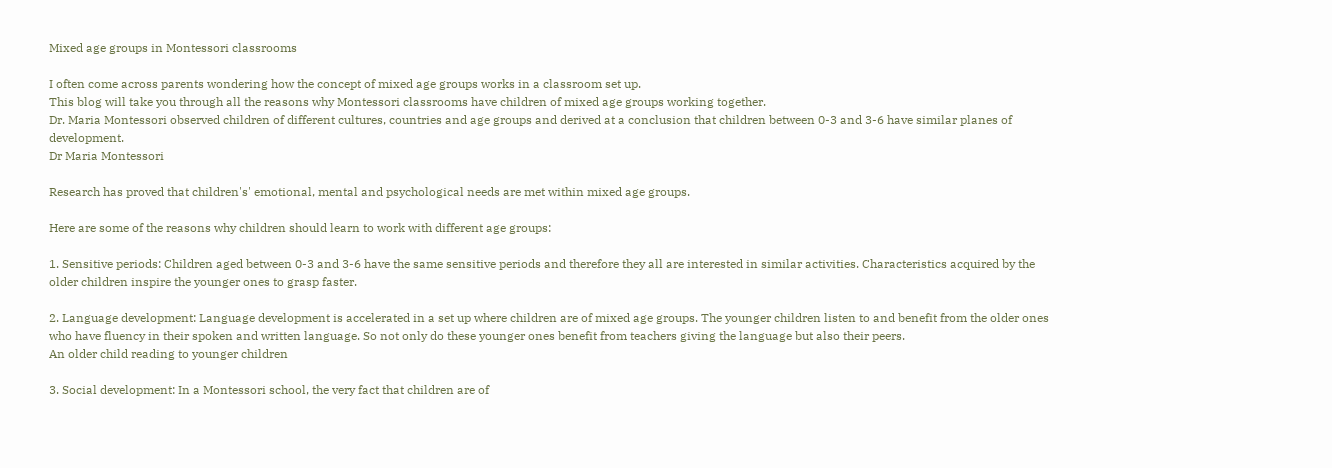Mixed age groups in Montessori classrooms

I often come across parents wondering how the concept of mixed age groups works in a classroom set up.
This blog will take you through all the reasons why Montessori classrooms have children of mixed age groups working together.
Dr. Maria Montessori observed children of different cultures, countries and age groups and derived at a conclusion that children between 0-3 and 3-6 have similar planes of development.
Dr Maria Montessori

Research has proved that children's' emotional, mental and psychological needs are met within mixed age groups.

Here are some of the reasons why children should learn to work with different age groups:

1. Sensitive periods: Children aged between 0-3 and 3-6 have the same sensitive periods and therefore they all are interested in similar activities. Characteristics acquired by the older children inspire the younger ones to grasp faster.

2. Language development: Language development is accelerated in a set up where children are of mixed age groups. The younger children listen to and benefit from the older ones who have fluency in their spoken and written language. So not only do these younger ones benefit from teachers giving the language but also their peers.
An older child reading to younger children

3. Social development: In a Montessori school, the very fact that children are of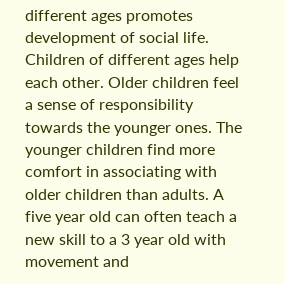different ages promotes development of social life. Children of different ages help each other. Older children feel a sense of responsibility towards the younger ones. The younger children find more comfort in associating with older children than adults. A five year old can often teach a new skill to a 3 year old with movement and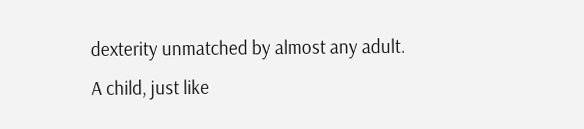dexterity unmatched by almost any adult. A child, just like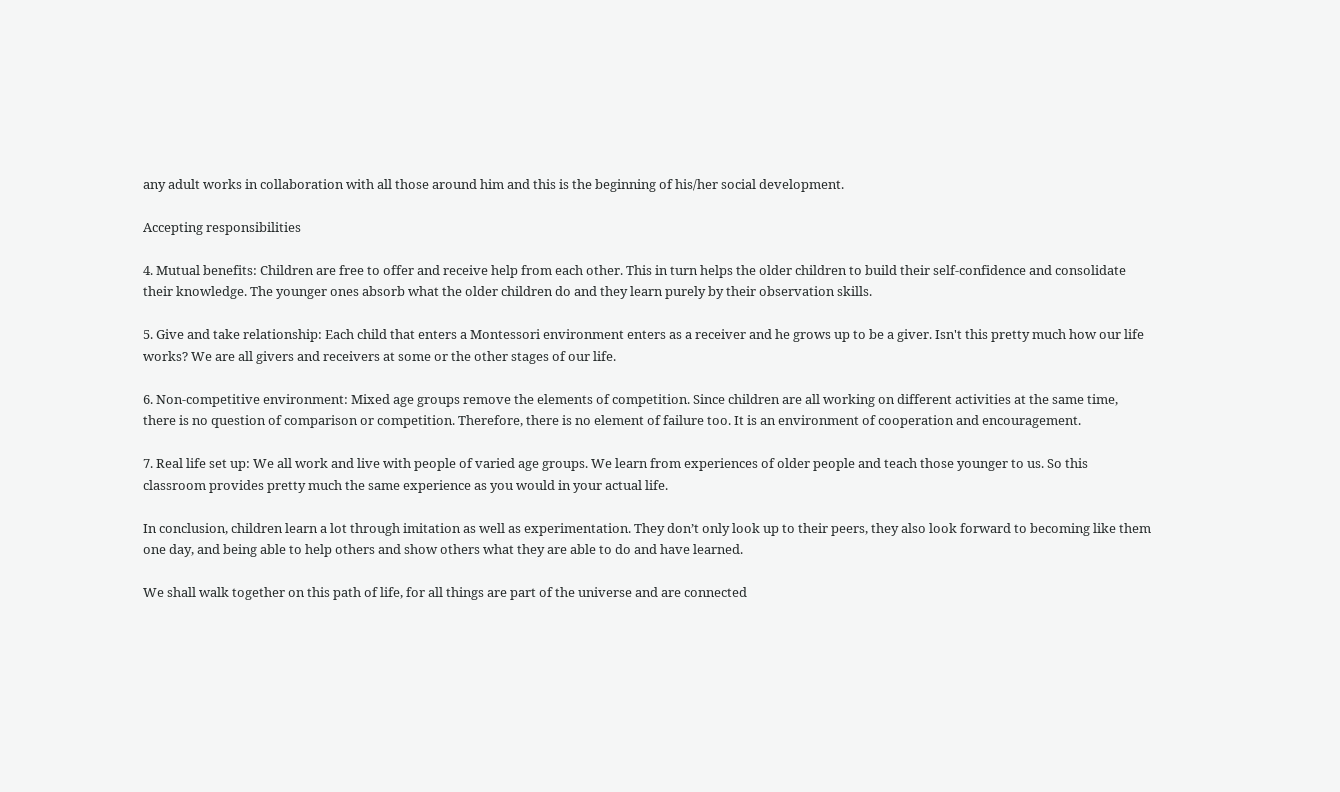any adult works in collaboration with all those around him and this is the beginning of his/her social development.

Accepting responsibilities

4. Mutual benefits: Children are free to offer and receive help from each other. This in turn helps the older children to build their self-confidence and consolidate their knowledge. The younger ones absorb what the older children do and they learn purely by their observation skills.

5. Give and take relationship: Each child that enters a Montessori environment enters as a receiver and he grows up to be a giver. Isn't this pretty much how our life works? We are all givers and receivers at some or the other stages of our life.

6. Non-competitive environment: Mixed age groups remove the elements of competition. Since children are all working on different activities at the same time, there is no question of comparison or competition. Therefore, there is no element of failure too. It is an environment of cooperation and encouragement.

7. Real life set up: We all work and live with people of varied age groups. We learn from experiences of older people and teach those younger to us. So this classroom provides pretty much the same experience as you would in your actual life.

In conclusion, children learn a lot through imitation as well as experimentation. They don’t only look up to their peers, they also look forward to becoming like them one day, and being able to help others and show others what they are able to do and have learned.

We shall walk together on this path of life, for all things are part of the universe and are connected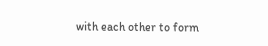with each other to form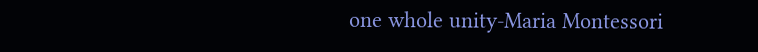one whole unity-Maria Montessori